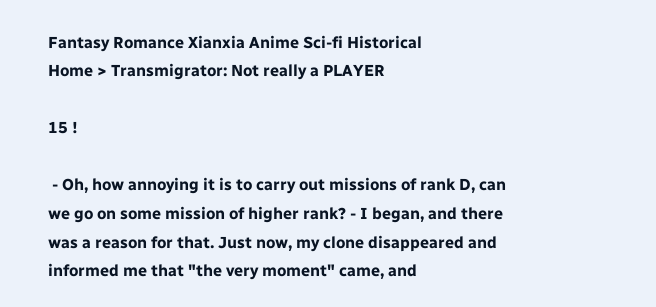Fantasy Romance Xianxia Anime Sci-fi Historical
Home > Transmigrator: Not really a PLAYER

15 !

 - Oh, how annoying it is to carry out missions of rank D, can we go on some mission of higher rank? - I began, and there was a reason for that. Just now, my clone disappeared and informed me that "the very moment" came, and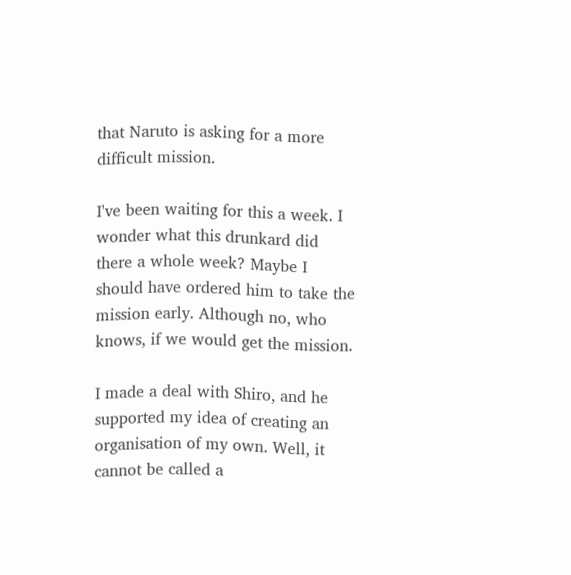that Naruto is asking for a more difficult mission.

I've been waiting for this a week. I wonder what this drunkard did there a whole week? Maybe I should have ordered him to take the mission early. Although no, who knows, if we would get the mission.

I made a deal with Shiro, and he supported my idea of creating an organisation of my own. Well, it cannot be called a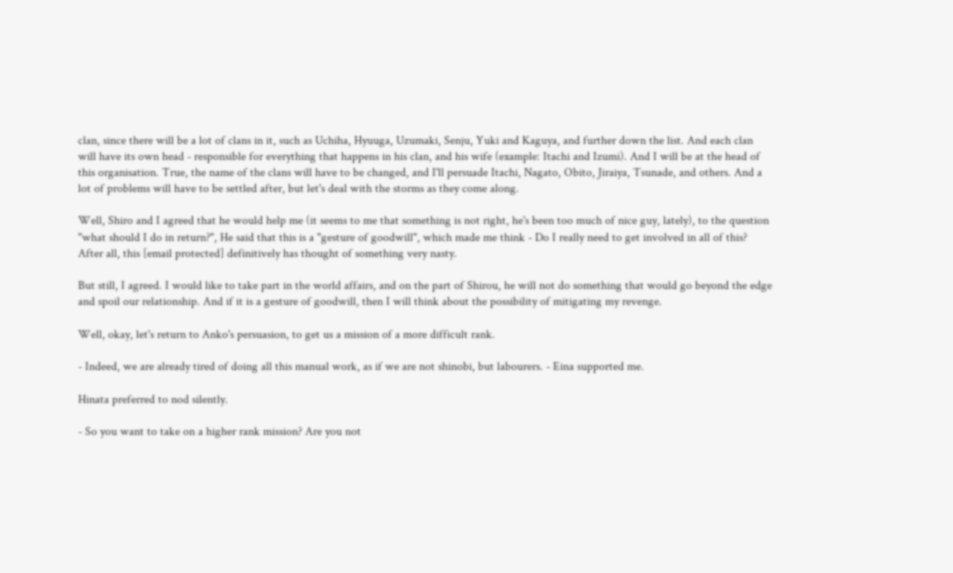clan, since there will be a lot of clans in it, such as Uchiha, Hyuuga, Uzumaki, Senju, Yuki and Kaguya, and further down the list. And each clan will have its own head - responsible for everything that happens in his clan, and his wife (example: Itachi and Izumi). And I will be at the head of this organisation. True, the name of the clans will have to be changed, and I'll persuade Itachi, Nagato, Obito, Jiraiya, Tsunade, and others. And a lot of problems will have to be settled after, but let's deal with the storms as they come along.

Well, Shiro and I agreed that he would help me (it seems to me that something is not right, he's been too much of nice guy, lately), to the question "what should I do in return?", He said that this is a "gesture of goodwill", which made me think - Do I really need to get involved in all of this? After all, this [email protected] definitively has thought of something very nasty.

But still, I agreed. I would like to take part in the world affairs, and on the part of Shirou, he will not do something that would go beyond the edge and spoil our relationship. And if it is a gesture of goodwill, then I will think about the possibility of mitigating my revenge.

Well, okay, let's return to Anko's persuasion, to get us a mission of a more difficult rank.

- Indeed, we are already tired of doing all this manual work, as if we are not shinobi, but labourers. - Eina supported me.

Hinata preferred to nod silently.

- So you want to take on a higher rank mission? Are you not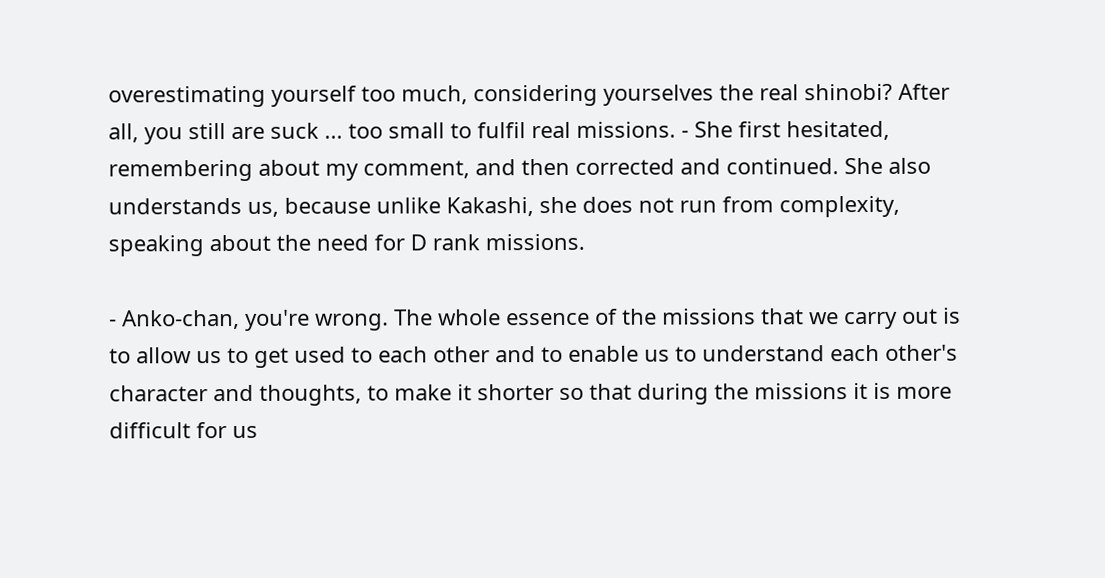overestimating yourself too much, considering yourselves the real shinobi? After all, you still are suck ... too small to fulfil real missions. - She first hesitated, remembering about my comment, and then corrected and continued. She also understands us, because unlike Kakashi, she does not run from complexity, speaking about the need for D rank missions.

- Anko-chan, you're wrong. The whole essence of the missions that we carry out is to allow us to get used to each other and to enable us to understand each other's character and thoughts, to make it shorter so that during the missions it is more difficult for us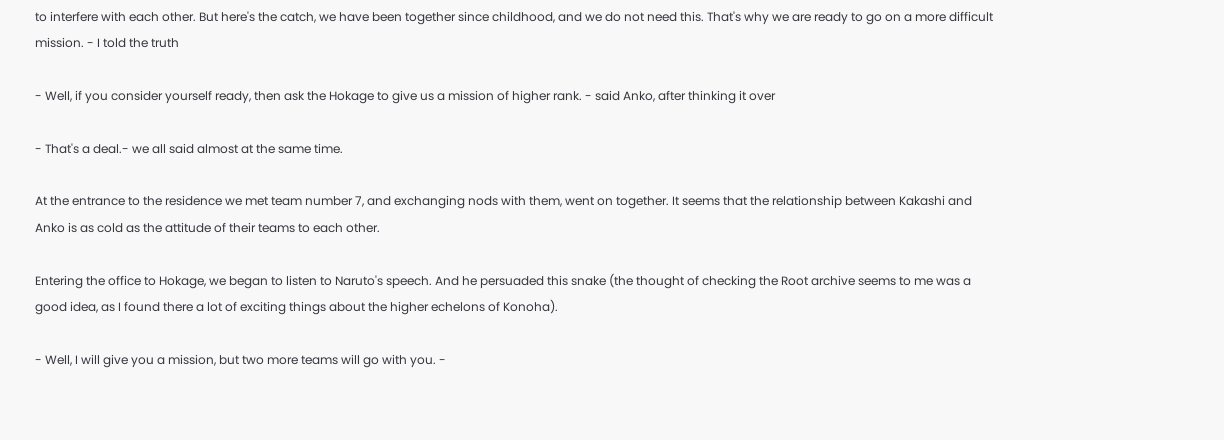to interfere with each other. But here's the catch, we have been together since childhood, and we do not need this. That's why we are ready to go on a more difficult mission. - I told the truth

- Well, if you consider yourself ready, then ask the Hokage to give us a mission of higher rank. - said Anko, after thinking it over

- That's a deal.- we all said almost at the same time.

At the entrance to the residence we met team number 7, and exchanging nods with them, went on together. It seems that the relationship between Kakashi and Anko is as cold as the attitude of their teams to each other.

Entering the office to Hokage, we began to listen to Naruto's speech. And he persuaded this snake (the thought of checking the Root archive seems to me was a good idea, as I found there a lot of exciting things about the higher echelons of Konoha).

- Well, I will give you a mission, but two more teams will go with you. -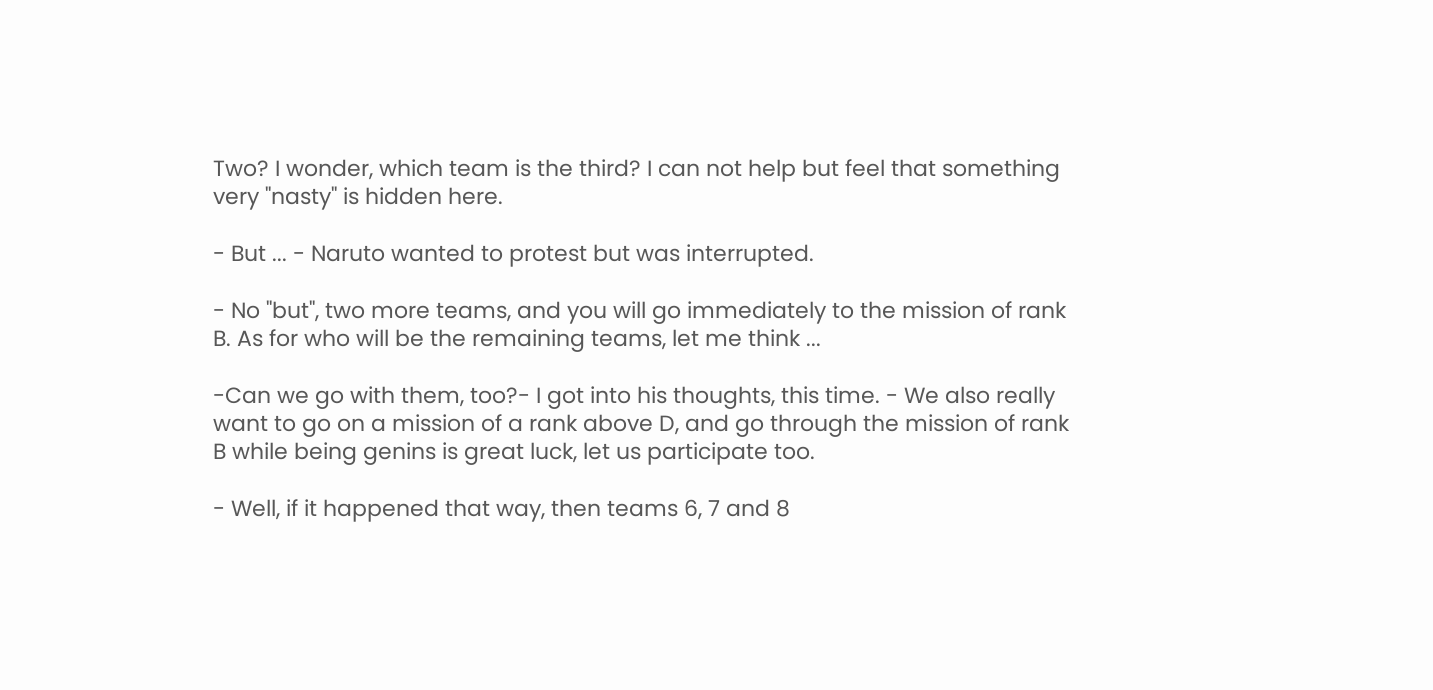Two? I wonder, which team is the third? I can not help but feel that something very "nasty" is hidden here.

- But ... - Naruto wanted to protest but was interrupted.

- No "but", two more teams, and you will go immediately to the mission of rank B. As for who will be the remaining teams, let me think ...

-Can we go with them, too?- I got into his thoughts, this time. - We also really want to go on a mission of a rank above D, and go through the mission of rank B while being genins is great luck, let us participate too.

- Well, if it happened that way, then teams 6, 7 and 8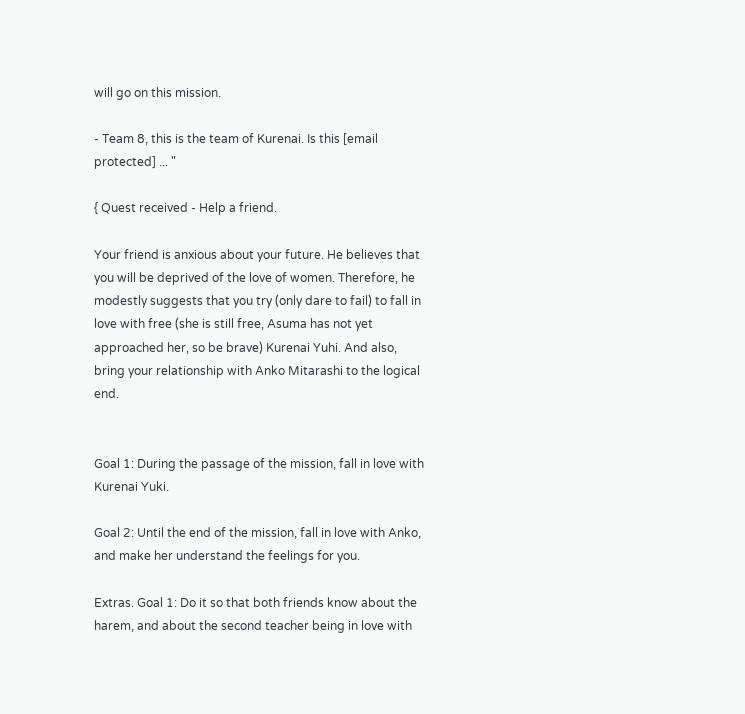will go on this mission.

- Team 8, this is the team of Kurenai. Is this [email protected] ... "

{ Quest received - Help a friend.

Your friend is anxious about your future. He believes that you will be deprived of the love of women. Therefore, he modestly suggests that you try (only dare to fail) to fall in love with free (she is still free, Asuma has not yet approached her, so be brave) Kurenai Yuhi. And also, bring your relationship with Anko Mitarashi to the logical end.


Goal 1: During the passage of the mission, fall in love with Kurenai Yuki.

Goal 2: Until the end of the mission, fall in love with Anko, and make her understand the feelings for you.

Extras. Goal 1: Do it so that both friends know about the harem, and about the second teacher being in love with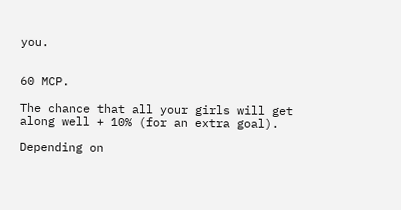you.


60 MCP.

The chance that all your girls will get along well + 10% (for an extra goal).

Depending on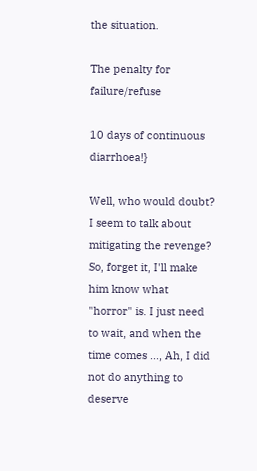the situation.

The penalty for failure/refuse

10 days of continuous diarrhoea!}

Well, who would doubt? I seem to talk about mitigating the revenge? So, forget it, I'll make him know what "horror" is. I just need to wait, and when the time comes ..., Ah, I did not do anything to deserve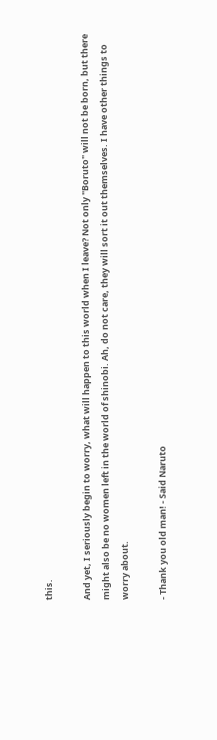this.

And yet, I seriously begin to worry, what will happen to this world when I leave? Not only "Boruto" will not be born, but there might also be no women left in the world of shinobi. Ah, do not care, they will sort it out themselves. I have other things to worry about.

- Thank you old man! - Said Naruto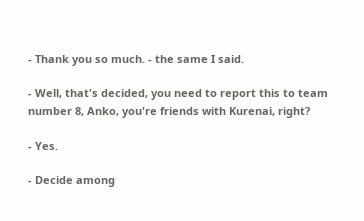- Thank you so much. - the same I said.

- Well, that's decided, you need to report this to team number 8, Anko, you're friends with Kurenai, right?

- Yes.

- Decide among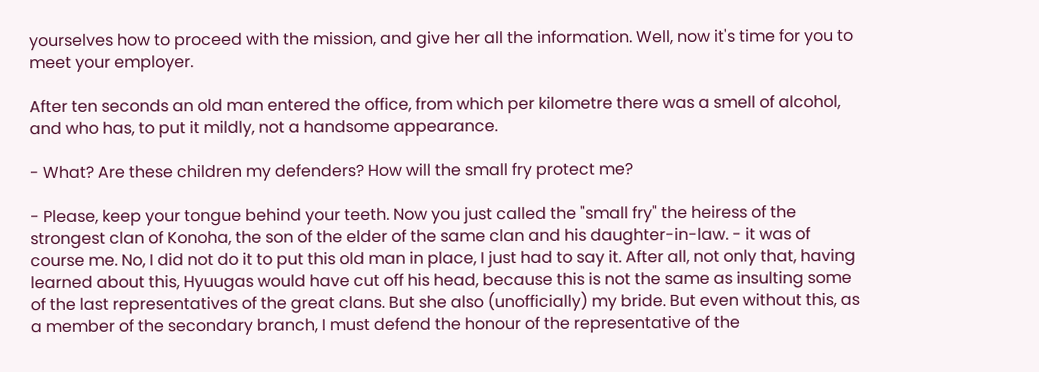yourselves how to proceed with the mission, and give her all the information. Well, now it's time for you to meet your employer.

After ten seconds an old man entered the office, from which per kilometre there was a smell of alcohol, and who has, to put it mildly, not a handsome appearance.

- What? Are these children my defenders? How will the small fry protect me?

- Please, keep your tongue behind your teeth. Now you just called the "small fry" the heiress of the strongest clan of Konoha, the son of the elder of the same clan and his daughter-in-law. - it was of course me. No, I did not do it to put this old man in place, I just had to say it. After all, not only that, having learned about this, Hyuugas would have cut off his head, because this is not the same as insulting some of the last representatives of the great clans. But she also (unofficially) my bride. But even without this, as a member of the secondary branch, I must defend the honour of the representative of the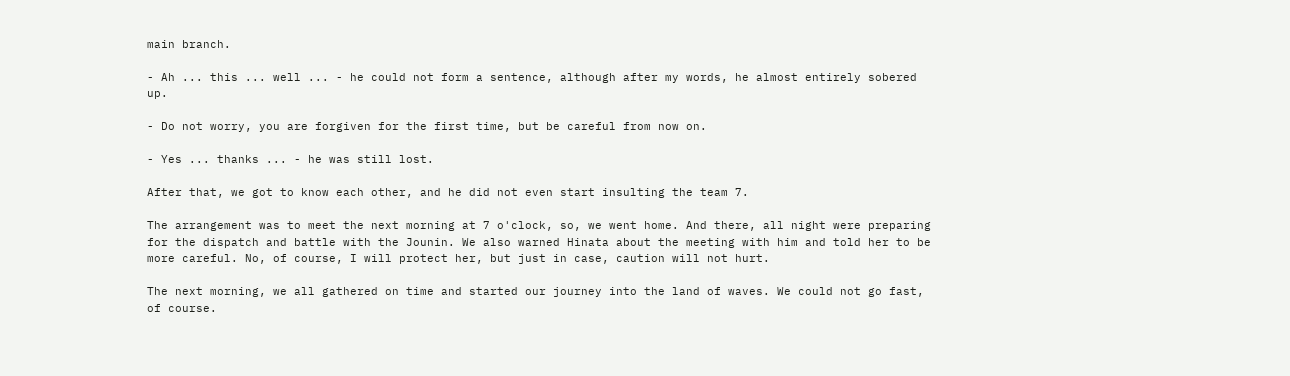main branch.

- Ah ... this ... well ... - he could not form a sentence, although after my words, he almost entirely sobered up.

- Do not worry, you are forgiven for the first time, but be careful from now on.

- Yes ... thanks ... - he was still lost.

After that, we got to know each other, and he did not even start insulting the team 7.

The arrangement was to meet the next morning at 7 o'clock, so, we went home. And there, all night were preparing for the dispatch and battle with the Jounin. We also warned Hinata about the meeting with him and told her to be more careful. No, of course, I will protect her, but just in case, caution will not hurt.

The next morning, we all gathered on time and started our journey into the land of waves. We could not go fast, of course.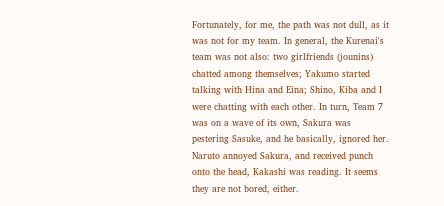Fortunately, for me, the path was not dull, as it was not for my team. In general, the Kurenai's team was not also: two girlfriends (jounins) chatted among themselves; Yakumo started talking with Hina and Eina; Shino, Kiba and I were chatting with each other. In turn, Team 7 was on a wave of its own, Sakura was pestering Sasuke, and he basically, ignored her. Naruto annoyed Sakura, and received punch onto the head, Kakashi was reading. It seems they are not bored, either.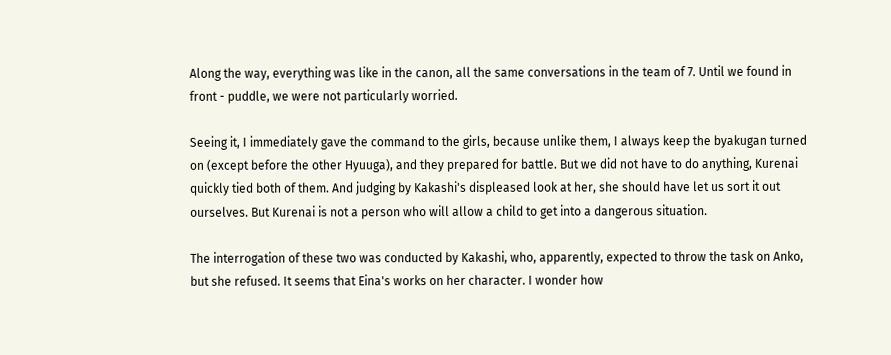Along the way, everything was like in the canon, all the same conversations in the team of 7. Until we found in front - puddle, we were not particularly worried.

Seeing it, I immediately gave the command to the girls, because unlike them, I always keep the byakugan turned on (except before the other Hyuuga), and they prepared for battle. But we did not have to do anything, Kurenai quickly tied both of them. And judging by Kakashi's displeased look at her, she should have let us sort it out ourselves. But Kurenai is not a person who will allow a child to get into a dangerous situation.

The interrogation of these two was conducted by Kakashi, who, apparently, expected to throw the task on Anko, but she refused. It seems that Eina's works on her character. I wonder how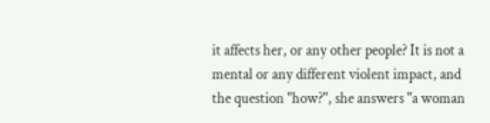it affects her, or any other people? It is not a mental or any different violent impact, and the question "how?", she answers "a woman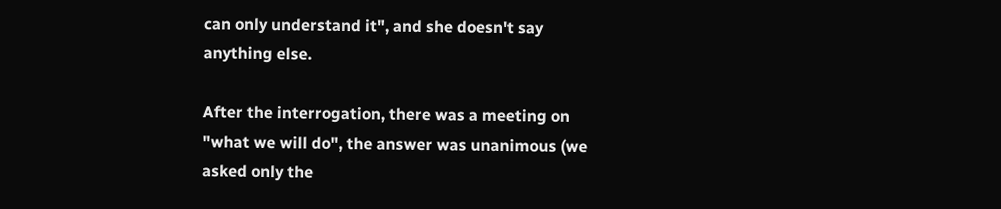can only understand it", and she doesn't say anything else.

After the interrogation, there was a meeting on "what we will do", the answer was unanimous (we asked only the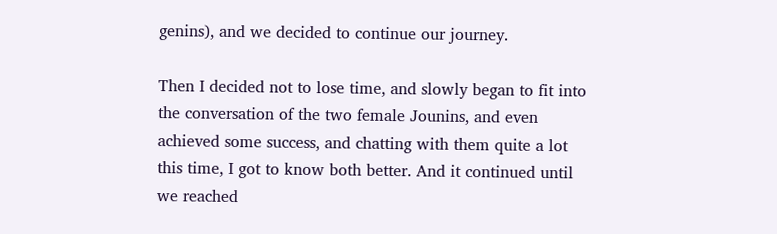genins), and we decided to continue our journey.

Then I decided not to lose time, and slowly began to fit into the conversation of the two female Jounins, and even achieved some success, and chatting with them quite a lot this time, I got to know both better. And it continued until we reached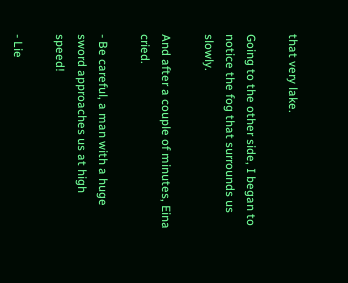that very lake.

Going to the other side, I began to notice the fog that surrounds us slowly.

And after a couple of minutes, Eina cried.

- Be careful, a man with a huge sword approaches us at high speed!

- Lie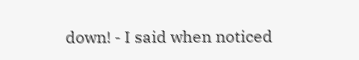down! - I said when noticed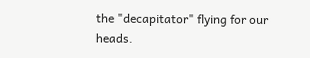the "decapitator" flying for our heads.